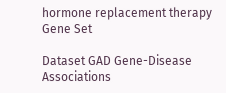hormone replacement therapy Gene Set

Dataset GAD Gene-Disease Associations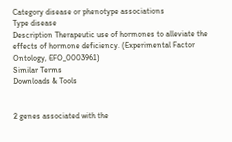Category disease or phenotype associations
Type disease
Description Therapeutic use of hormones to alleviate the effects of hormone deficiency. (Experimental Factor Ontology, EFO_0003961)
Similar Terms
Downloads & Tools


2 genes associated with the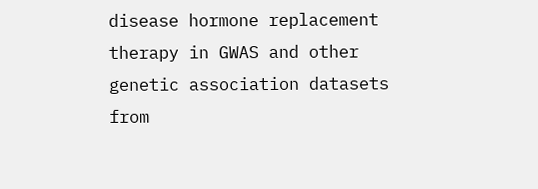disease hormone replacement therapy in GWAS and other genetic association datasets from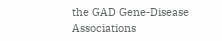the GAD Gene-Disease Associations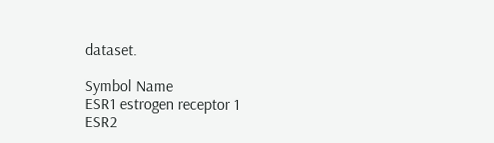dataset.

Symbol Name
ESR1 estrogen receptor 1
ESR2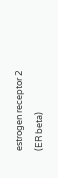estrogen receptor 2 (ER beta)